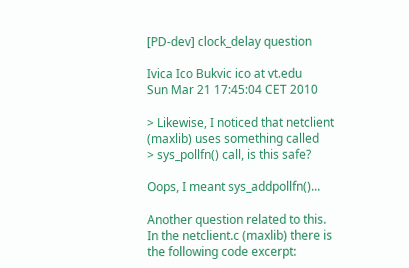[PD-dev] clock_delay question

Ivica Ico Bukvic ico at vt.edu
Sun Mar 21 17:45:04 CET 2010

> Likewise, I noticed that netclient (maxlib) uses something called
> sys_pollfn() call, is this safe?

Oops, I meant sys_addpollfn()...

Another question related to this. In the netclient.c (maxlib) there is
the following code excerpt: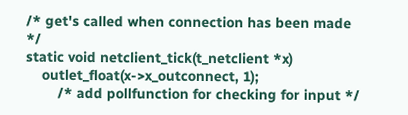/* get's called when connection has been made */
static void netclient_tick(t_netclient *x)
    outlet_float(x->x_outconnect, 1);
        /* add pollfunction for checking for input */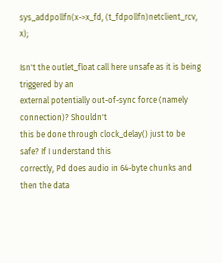sys_addpollfn(x->x_fd, (t_fdpollfn)netclient_rcv, x);

Isn't the outlet_float call here unsafe as it is being triggered by an
external potentially out-of-sync force (namely connection)? Shouldn't
this be done through clock_delay() just to be safe? If I understand this
correctly, Pd does audio in 64-byte chunks and then the data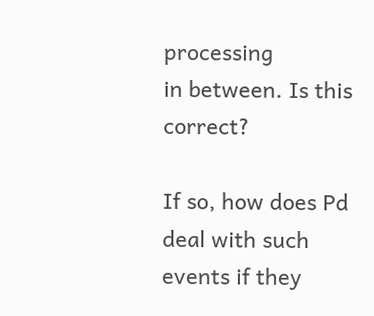processing
in between. Is this correct?

If so, how does Pd deal with such events if they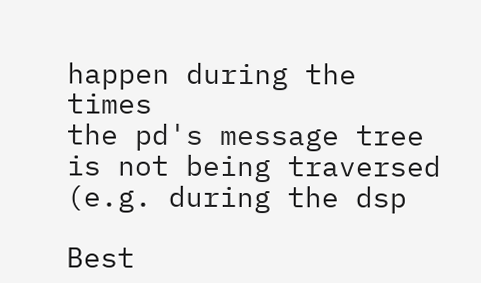happen during the times
the pd's message tree is not being traversed (e.g. during the dsp

Best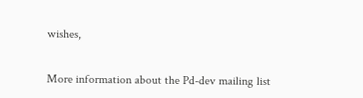wishes,


More information about the Pd-dev mailing list